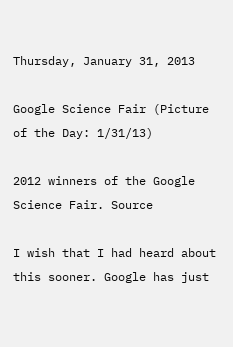Thursday, January 31, 2013

Google Science Fair (Picture of the Day: 1/31/13)

2012 winners of the Google Science Fair. Source

I wish that I had heard about this sooner. Google has just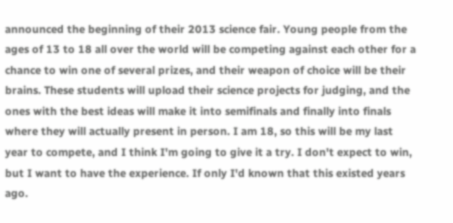announced the beginning of their 2013 science fair. Young people from the ages of 13 to 18 all over the world will be competing against each other for a chance to win one of several prizes, and their weapon of choice will be their brains. These students will upload their science projects for judging, and the ones with the best ideas will make it into semifinals and finally into finals where they will actually present in person. I am 18, so this will be my last year to compete, and I think I'm going to give it a try. I don't expect to win, but I want to have the experience. If only I'd known that this existed years ago.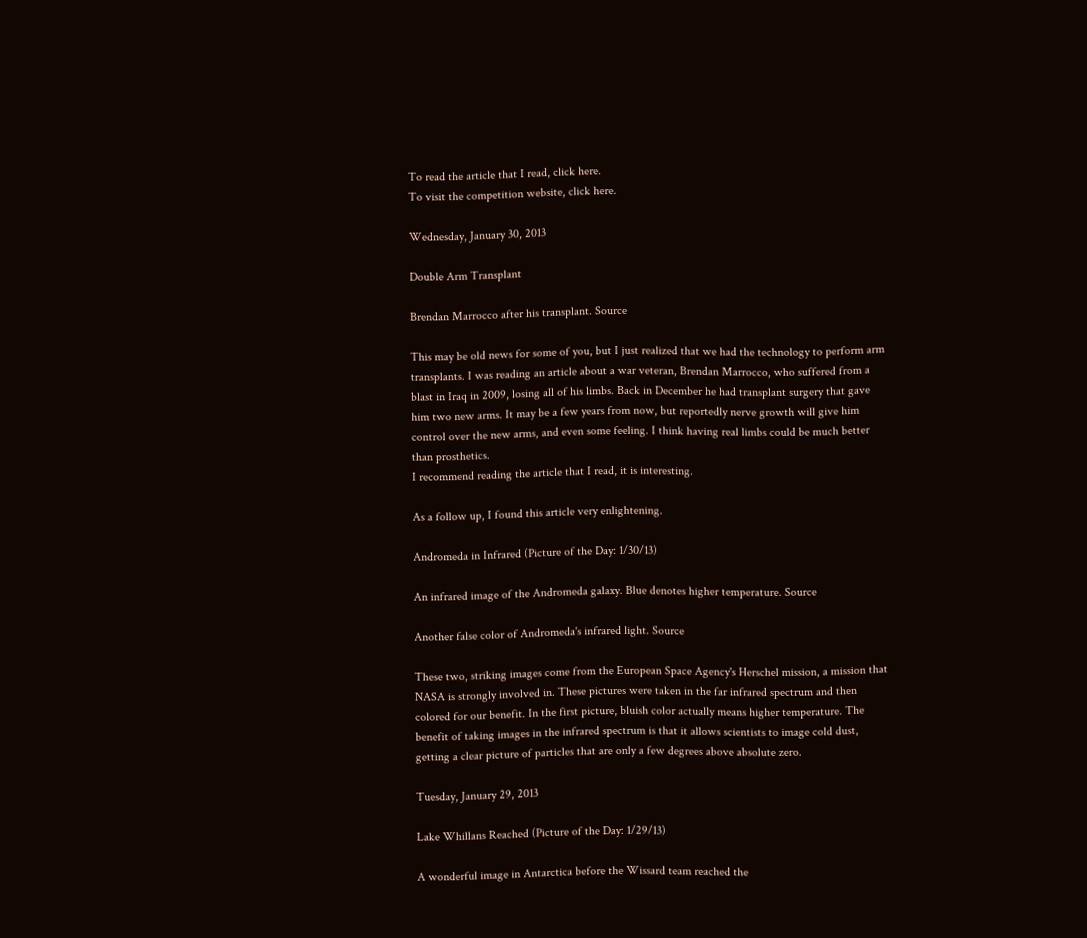To read the article that I read, click here.
To visit the competition website, click here.

Wednesday, January 30, 2013

Double Arm Transplant

Brendan Marrocco after his transplant. Source

This may be old news for some of you, but I just realized that we had the technology to perform arm transplants. I was reading an article about a war veteran, Brendan Marrocco, who suffered from a blast in Iraq in 2009, losing all of his limbs. Back in December he had transplant surgery that gave him two new arms. It may be a few years from now, but reportedly nerve growth will give him control over the new arms, and even some feeling. I think having real limbs could be much better than prosthetics.
I recommend reading the article that I read, it is interesting.

As a follow up, I found this article very enlightening.

Andromeda in Infrared (Picture of the Day: 1/30/13)

An infrared image of the Andromeda galaxy. Blue denotes higher temperature. Source

Another false color of Andromeda's infrared light. Source

These two, striking images come from the European Space Agency's Herschel mission, a mission that NASA is strongly involved in. These pictures were taken in the far infrared spectrum and then colored for our benefit. In the first picture, bluish color actually means higher temperature. The benefit of taking images in the infrared spectrum is that it allows scientists to image cold dust, getting a clear picture of particles that are only a few degrees above absolute zero.

Tuesday, January 29, 2013

Lake Whillans Reached (Picture of the Day: 1/29/13)

A wonderful image in Antarctica before the Wissard team reached the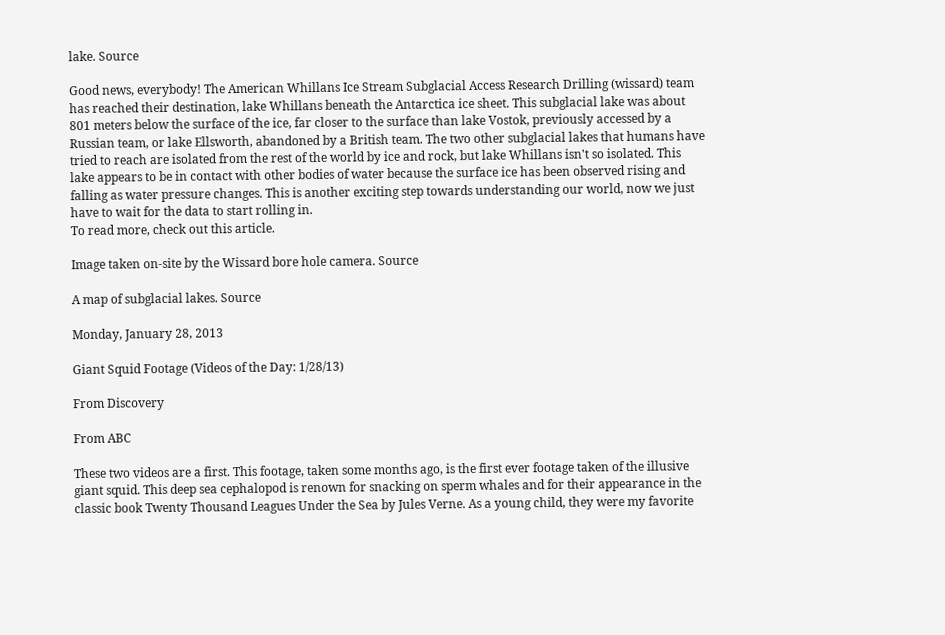lake. Source

Good news, everybody! The American Whillans Ice Stream Subglacial Access Research Drilling (wissard) team has reached their destination, lake Whillans beneath the Antarctica ice sheet. This subglacial lake was about 801 meters below the surface of the ice, far closer to the surface than lake Vostok, previously accessed by a Russian team, or lake Ellsworth, abandoned by a British team. The two other subglacial lakes that humans have tried to reach are isolated from the rest of the world by ice and rock, but lake Whillans isn't so isolated. This lake appears to be in contact with other bodies of water because the surface ice has been observed rising and falling as water pressure changes. This is another exciting step towards understanding our world, now we just have to wait for the data to start rolling in.
To read more, check out this article.

Image taken on-site by the Wissard bore hole camera. Source

A map of subglacial lakes. Source

Monday, January 28, 2013

Giant Squid Footage (Videos of the Day: 1/28/13)

From Discovery

From ABC

These two videos are a first. This footage, taken some months ago, is the first ever footage taken of the illusive giant squid. This deep sea cephalopod is renown for snacking on sperm whales and for their appearance in the classic book Twenty Thousand Leagues Under the Sea by Jules Verne. As a young child, they were my favorite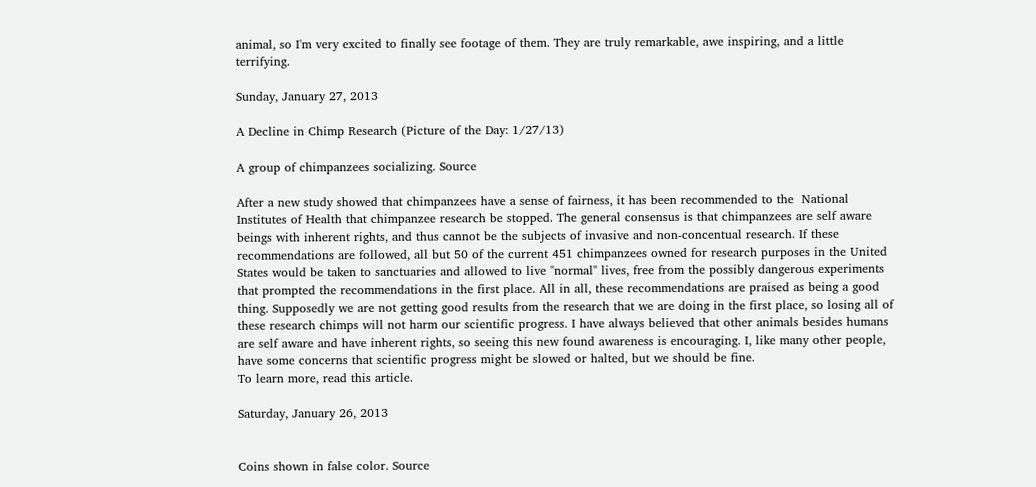animal, so I'm very excited to finally see footage of them. They are truly remarkable, awe inspiring, and a little terrifying.

Sunday, January 27, 2013

A Decline in Chimp Research (Picture of the Day: 1/27/13)

A group of chimpanzees socializing. Source

After a new study showed that chimpanzees have a sense of fairness, it has been recommended to the  National Institutes of Health that chimpanzee research be stopped. The general consensus is that chimpanzees are self aware beings with inherent rights, and thus cannot be the subjects of invasive and non-concentual research. If these recommendations are followed, all but 50 of the current 451 chimpanzees owned for research purposes in the United States would be taken to sanctuaries and allowed to live "normal" lives, free from the possibly dangerous experiments that prompted the recommendations in the first place. All in all, these recommendations are praised as being a good thing. Supposedly we are not getting good results from the research that we are doing in the first place, so losing all of these research chimps will not harm our scientific progress. I have always believed that other animals besides humans are self aware and have inherent rights, so seeing this new found awareness is encouraging. I, like many other people, have some concerns that scientific progress might be slowed or halted, but we should be fine.
To learn more, read this article.

Saturday, January 26, 2013


Coins shown in false color. Source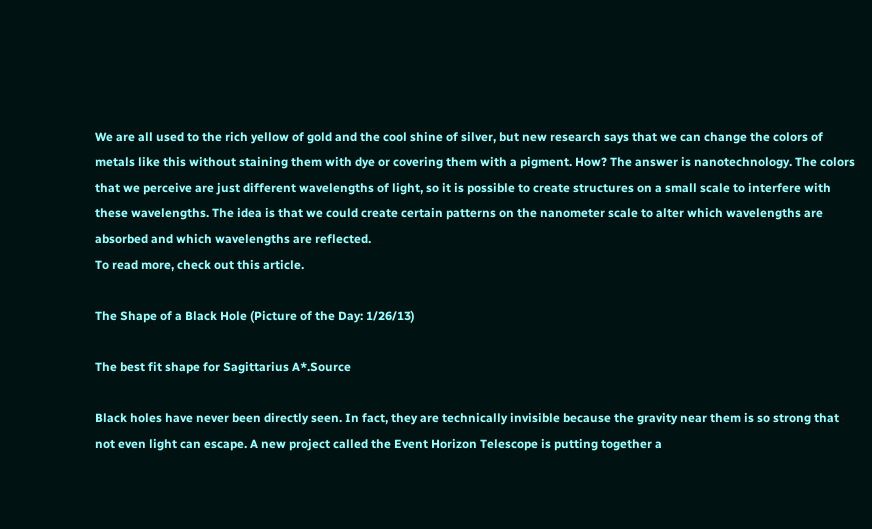We are all used to the rich yellow of gold and the cool shine of silver, but new research says that we can change the colors of metals like this without staining them with dye or covering them with a pigment. How? The answer is nanotechnology. The colors that we perceive are just different wavelengths of light, so it is possible to create structures on a small scale to interfere with these wavelengths. The idea is that we could create certain patterns on the nanometer scale to alter which wavelengths are absorbed and which wavelengths are reflected.
To read more, check out this article.

The Shape of a Black Hole (Picture of the Day: 1/26/13)

The best fit shape for Sagittarius A*.Source

Black holes have never been directly seen. In fact, they are technically invisible because the gravity near them is so strong that not even light can escape. A new project called the Event Horizon Telescope is putting together a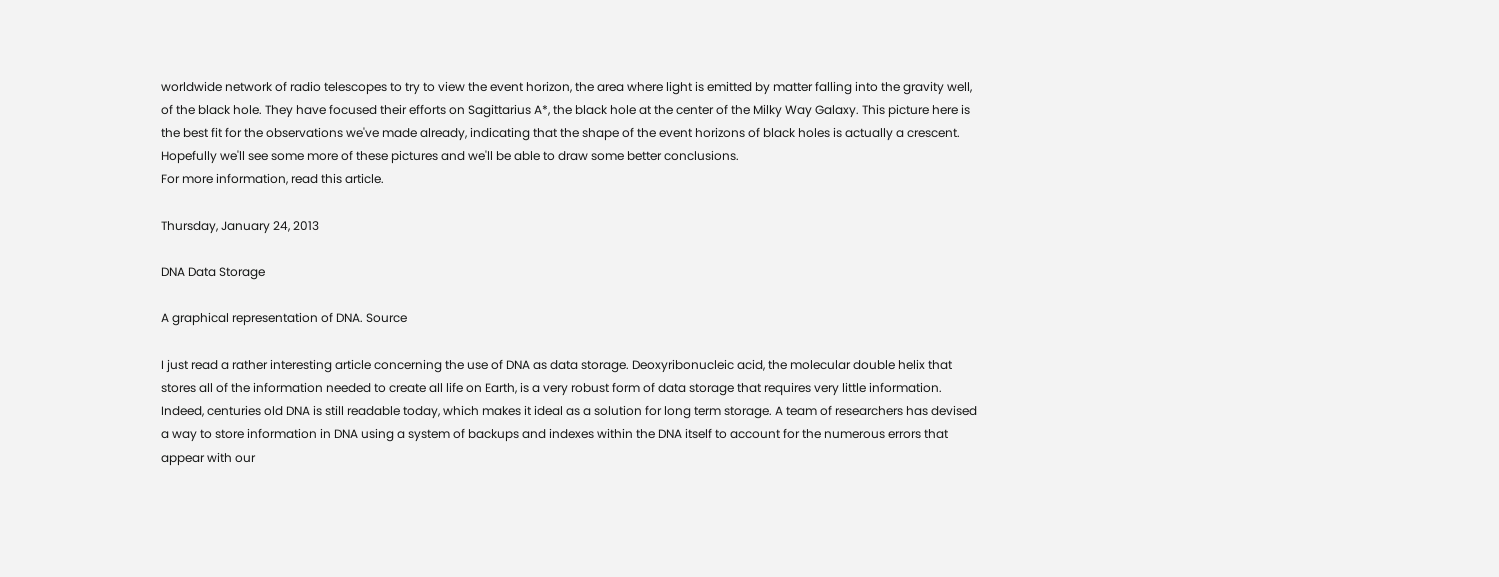worldwide network of radio telescopes to try to view the event horizon, the area where light is emitted by matter falling into the gravity well, of the black hole. They have focused their efforts on Sagittarius A*, the black hole at the center of the Milky Way Galaxy. This picture here is the best fit for the observations we've made already, indicating that the shape of the event horizons of black holes is actually a crescent. Hopefully we'll see some more of these pictures and we'll be able to draw some better conclusions.
For more information, read this article.

Thursday, January 24, 2013

DNA Data Storage

A graphical representation of DNA. Source

I just read a rather interesting article concerning the use of DNA as data storage. Deoxyribonucleic acid, the molecular double helix that stores all of the information needed to create all life on Earth, is a very robust form of data storage that requires very little information. Indeed, centuries old DNA is still readable today, which makes it ideal as a solution for long term storage. A team of researchers has devised a way to store information in DNA using a system of backups and indexes within the DNA itself to account for the numerous errors that appear with our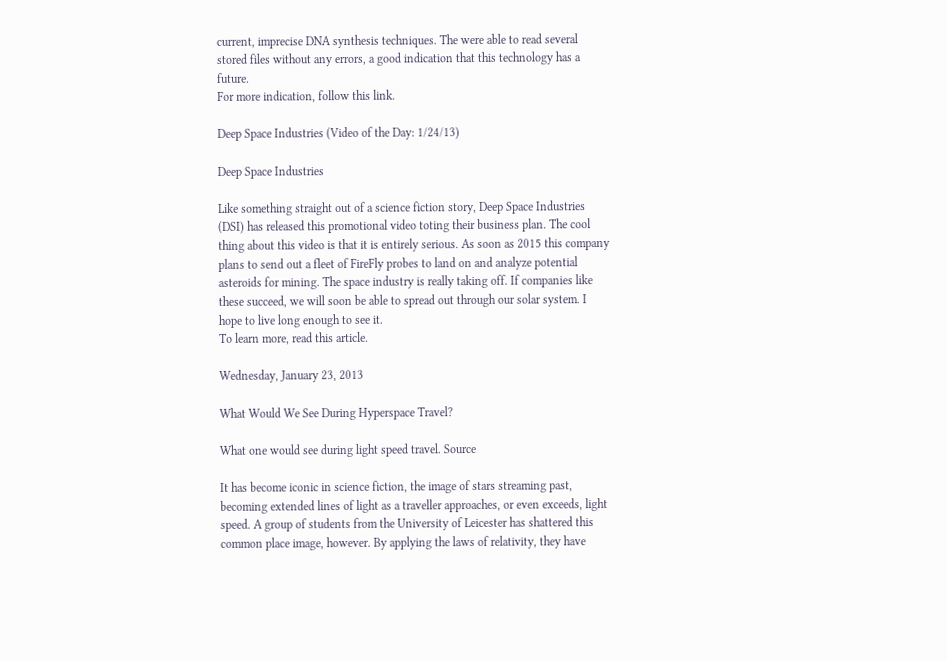current, imprecise DNA synthesis techniques. The were able to read several stored files without any errors, a good indication that this technology has a future.
For more indication, follow this link.

Deep Space Industries (Video of the Day: 1/24/13)

Deep Space Industries

Like something straight out of a science fiction story, Deep Space Industries (DSI) has released this promotional video toting their business plan. The cool thing about this video is that it is entirely serious. As soon as 2015 this company plans to send out a fleet of FireFly probes to land on and analyze potential asteroids for mining. The space industry is really taking off. If companies like these succeed, we will soon be able to spread out through our solar system. I hope to live long enough to see it.
To learn more, read this article.

Wednesday, January 23, 2013

What Would We See During Hyperspace Travel?

What one would see during light speed travel. Source

It has become iconic in science fiction, the image of stars streaming past, becoming extended lines of light as a traveller approaches, or even exceeds, light speed. A group of students from the University of Leicester has shattered this common place image, however. By applying the laws of relativity, they have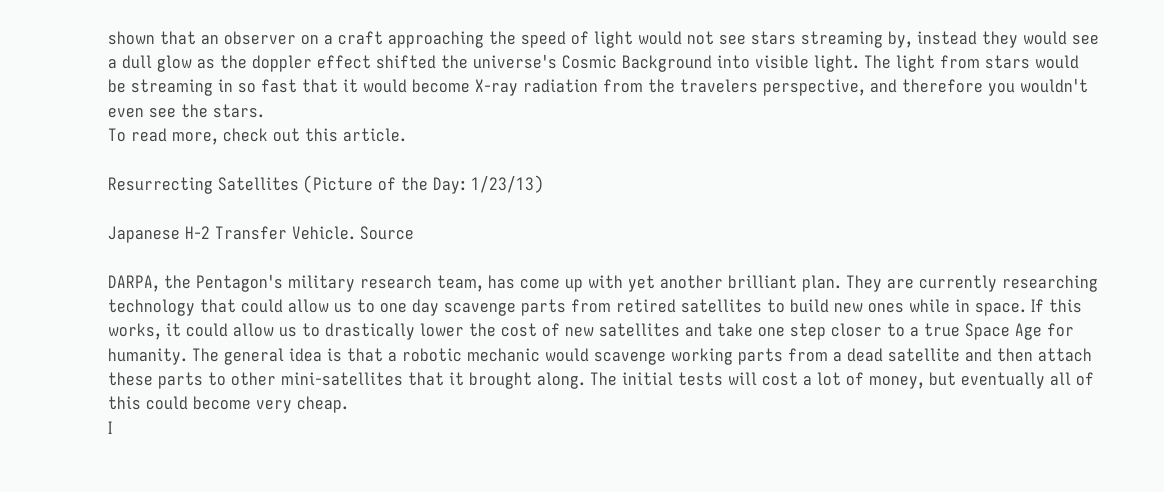shown that an observer on a craft approaching the speed of light would not see stars streaming by, instead they would see a dull glow as the doppler effect shifted the universe's Cosmic Background into visible light. The light from stars would be streaming in so fast that it would become X-ray radiation from the travelers perspective, and therefore you wouldn't even see the stars.
To read more, check out this article.

Resurrecting Satellites (Picture of the Day: 1/23/13)

Japanese H-2 Transfer Vehicle. Source

DARPA, the Pentagon's military research team, has come up with yet another brilliant plan. They are currently researching technology that could allow us to one day scavenge parts from retired satellites to build new ones while in space. If this works, it could allow us to drastically lower the cost of new satellites and take one step closer to a true Space Age for humanity. The general idea is that a robotic mechanic would scavenge working parts from a dead satellite and then attach these parts to other mini-satellites that it brought along. The initial tests will cost a lot of money, but eventually all of this could become very cheap.
I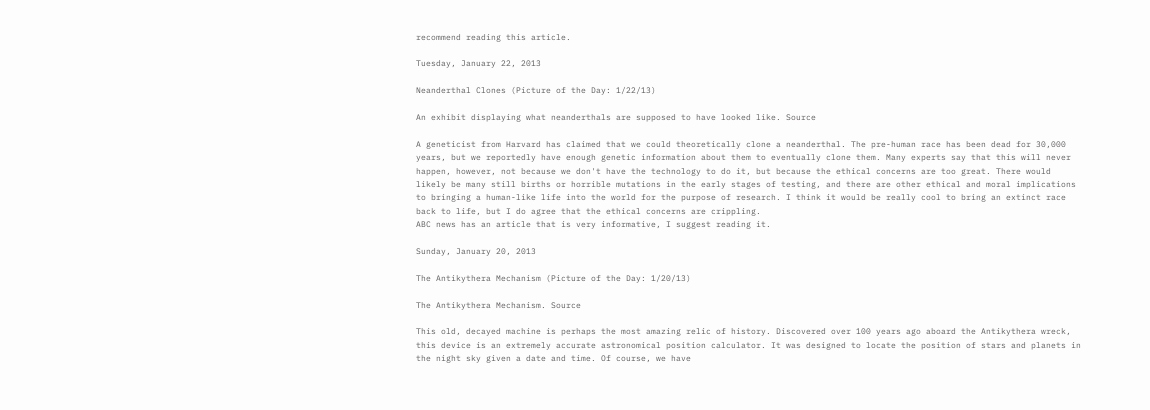recommend reading this article.

Tuesday, January 22, 2013

Neanderthal Clones (Picture of the Day: 1/22/13)

An exhibit displaying what neanderthals are supposed to have looked like. Source

A geneticist from Harvard has claimed that we could theoretically clone a neanderthal. The pre-human race has been dead for 30,000 years, but we reportedly have enough genetic information about them to eventually clone them. Many experts say that this will never happen, however, not because we don't have the technology to do it, but because the ethical concerns are too great. There would likely be many still births or horrible mutations in the early stages of testing, and there are other ethical and moral implications to bringing a human-like life into the world for the purpose of research. I think it would be really cool to bring an extinct race back to life, but I do agree that the ethical concerns are crippling.
ABC news has an article that is very informative, I suggest reading it.

Sunday, January 20, 2013

The Antikythera Mechanism (Picture of the Day: 1/20/13)

The Antikythera Mechanism. Source

This old, decayed machine is perhaps the most amazing relic of history. Discovered over 100 years ago aboard the Antikythera wreck, this device is an extremely accurate astronomical position calculator. It was designed to locate the position of stars and planets in the night sky given a date and time. Of course, we have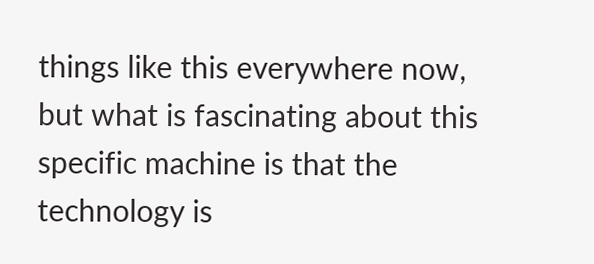things like this everywhere now, but what is fascinating about this specific machine is that the technology is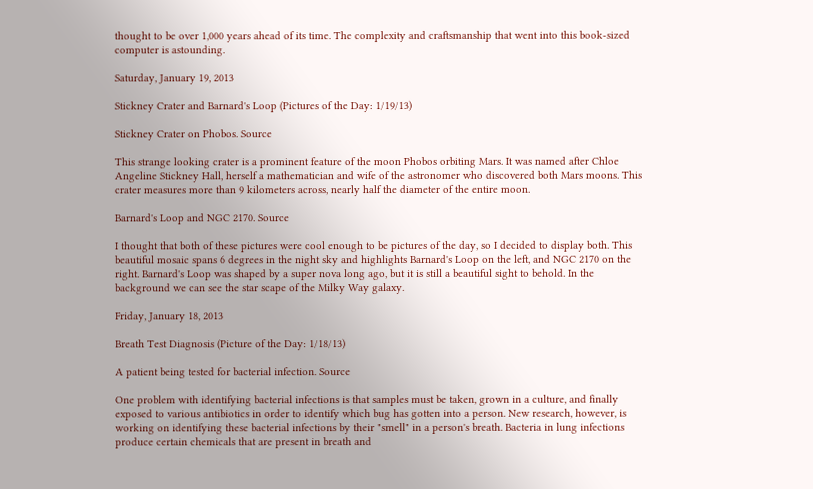thought to be over 1,000 years ahead of its time. The complexity and craftsmanship that went into this book-sized computer is astounding.

Saturday, January 19, 2013

Stickney Crater and Barnard's Loop (Pictures of the Day: 1/19/13)

Stickney Crater on Phobos. Source

This strange looking crater is a prominent feature of the moon Phobos orbiting Mars. It was named after Chloe Angeline Stickney Hall, herself a mathematician and wife of the astronomer who discovered both Mars moons. This crater measures more than 9 kilometers across, nearly half the diameter of the entire moon.

Barnard's Loop and NGC 2170. Source

I thought that both of these pictures were cool enough to be pictures of the day, so I decided to display both. This beautiful mosaic spans 6 degrees in the night sky and highlights Barnard's Loop on the left, and NGC 2170 on the right. Barnard's Loop was shaped by a super nova long ago, but it is still a beautiful sight to behold. In the background we can see the star scape of the Milky Way galaxy.

Friday, January 18, 2013

Breath Test Diagnosis (Picture of the Day: 1/18/13)

A patient being tested for bacterial infection. Source

One problem with identifying bacterial infections is that samples must be taken, grown in a culture, and finally exposed to various antibiotics in order to identify which bug has gotten into a person. New research, however, is working on identifying these bacterial infections by their "smell" in a person's breath. Bacteria in lung infections produce certain chemicals that are present in breath and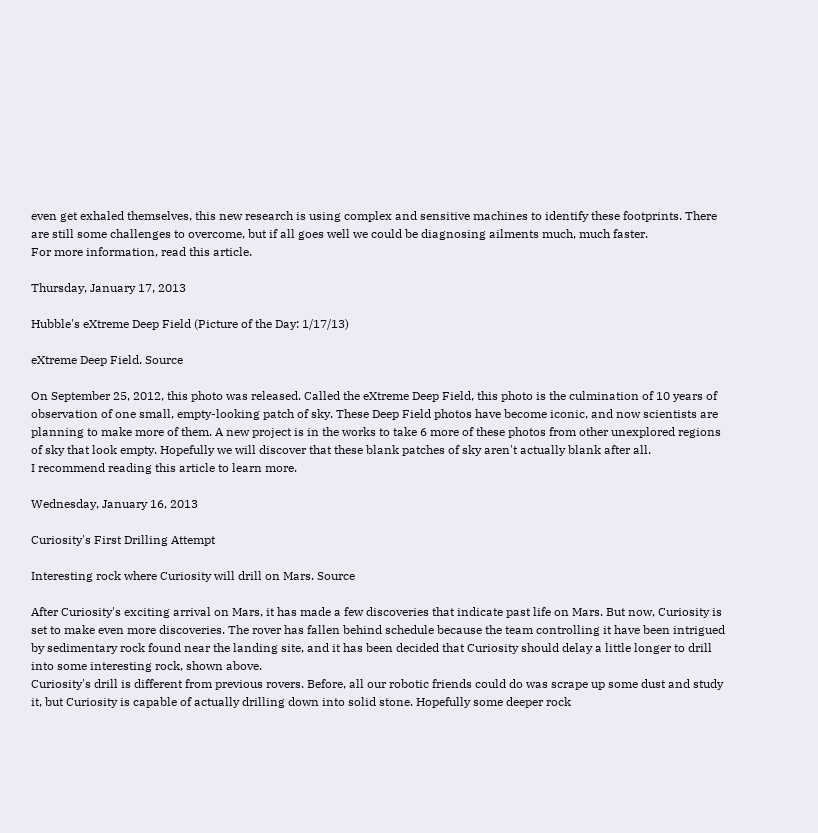even get exhaled themselves, this new research is using complex and sensitive machines to identify these footprints. There are still some challenges to overcome, but if all goes well we could be diagnosing ailments much, much faster.
For more information, read this article.

Thursday, January 17, 2013

Hubble's eXtreme Deep Field (Picture of the Day: 1/17/13)

eXtreme Deep Field. Source

On September 25, 2012, this photo was released. Called the eXtreme Deep Field, this photo is the culmination of 10 years of observation of one small, empty-looking patch of sky. These Deep Field photos have become iconic, and now scientists are planning to make more of them. A new project is in the works to take 6 more of these photos from other unexplored regions of sky that look empty. Hopefully we will discover that these blank patches of sky aren't actually blank after all.
I recommend reading this article to learn more.

Wednesday, January 16, 2013

Curiosity's First Drilling Attempt

Interesting rock where Curiosity will drill on Mars. Source

After Curiosity's exciting arrival on Mars, it has made a few discoveries that indicate past life on Mars. But now, Curiosity is set to make even more discoveries. The rover has fallen behind schedule because the team controlling it have been intrigued by sedimentary rock found near the landing site, and it has been decided that Curiosity should delay a little longer to drill into some interesting rock, shown above.
Curiosity's drill is different from previous rovers. Before, all our robotic friends could do was scrape up some dust and study it, but Curiosity is capable of actually drilling down into solid stone. Hopefully some deeper rock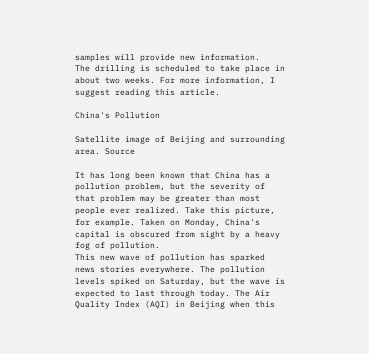samples will provide new information.
The drilling is scheduled to take place in about two weeks. For more information, I suggest reading this article.

China's Pollution

Satellite image of Beijing and surrounding area. Source

It has long been known that China has a pollution problem, but the severity of that problem may be greater than most people ever realized. Take this picture, for example. Taken on Monday, China's capital is obscured from sight by a heavy fog of pollution.
This new wave of pollution has sparked news stories everywhere. The pollution levels spiked on Saturday, but the wave is expected to last through today. The Air Quality Index (AQI) in Beijing when this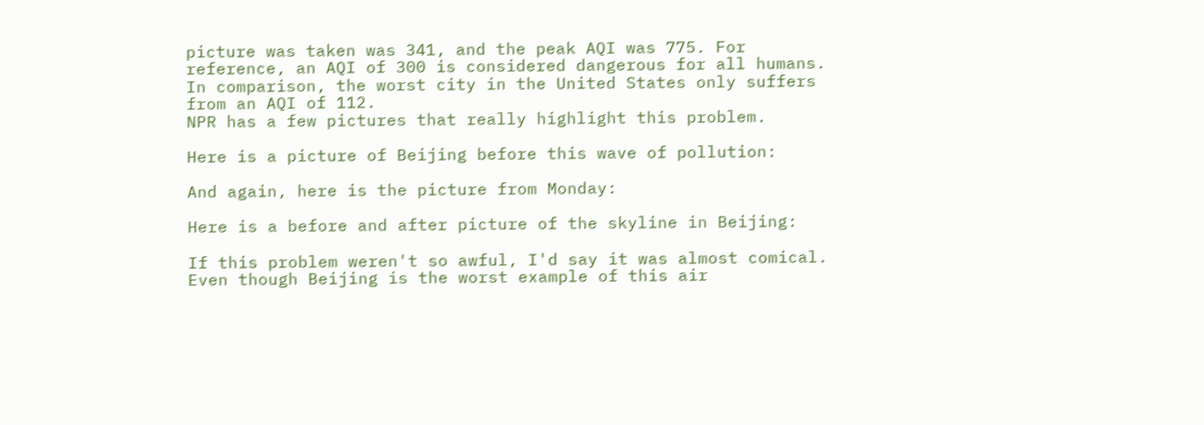picture was taken was 341, and the peak AQI was 775. For reference, an AQI of 300 is considered dangerous for all humans. In comparison, the worst city in the United States only suffers from an AQI of 112.
NPR has a few pictures that really highlight this problem.

Here is a picture of Beijing before this wave of pollution:

And again, here is the picture from Monday:

Here is a before and after picture of the skyline in Beijing:

If this problem weren't so awful, I'd say it was almost comical. Even though Beijing is the worst example of this air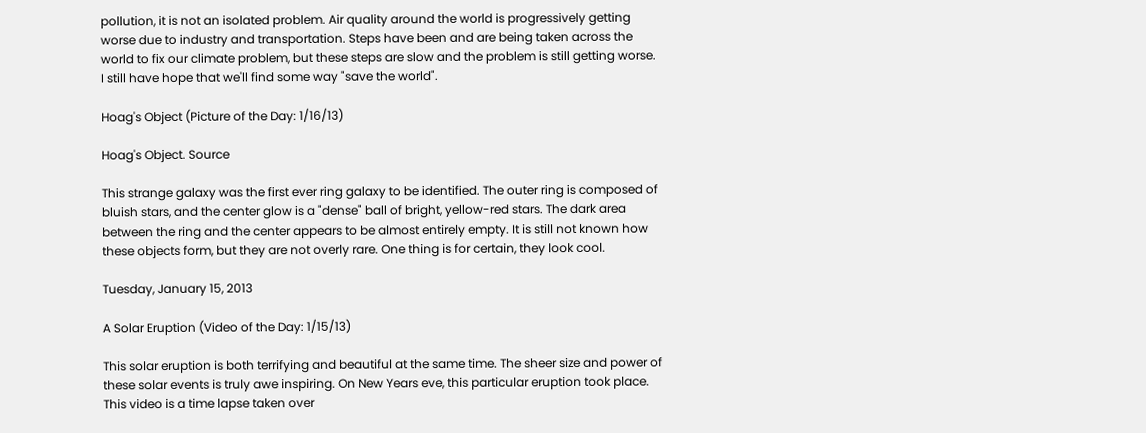pollution, it is not an isolated problem. Air quality around the world is progressively getting worse due to industry and transportation. Steps have been and are being taken across the world to fix our climate problem, but these steps are slow and the problem is still getting worse.
I still have hope that we'll find some way "save the world".

Hoag's Object (Picture of the Day: 1/16/13)

Hoag's Object. Source

This strange galaxy was the first ever ring galaxy to be identified. The outer ring is composed of bluish stars, and the center glow is a "dense" ball of bright, yellow-red stars. The dark area between the ring and the center appears to be almost entirely empty. It is still not known how these objects form, but they are not overly rare. One thing is for certain, they look cool.

Tuesday, January 15, 2013

A Solar Eruption (Video of the Day: 1/15/13)

This solar eruption is both terrifying and beautiful at the same time. The sheer size and power of these solar events is truly awe inspiring. On New Years eve, this particular eruption took place. This video is a time lapse taken over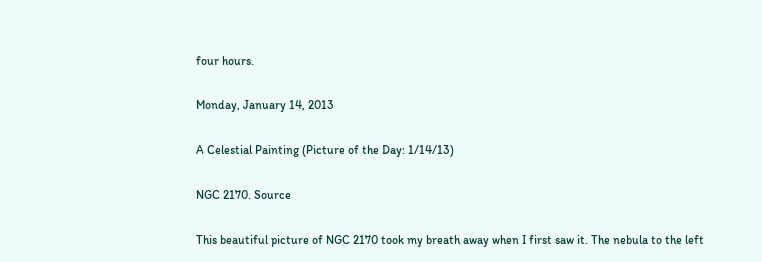four hours.

Monday, January 14, 2013

A Celestial Painting (Picture of the Day: 1/14/13)

NGC 2170. Source

This beautiful picture of NGC 2170 took my breath away when I first saw it. The nebula to the left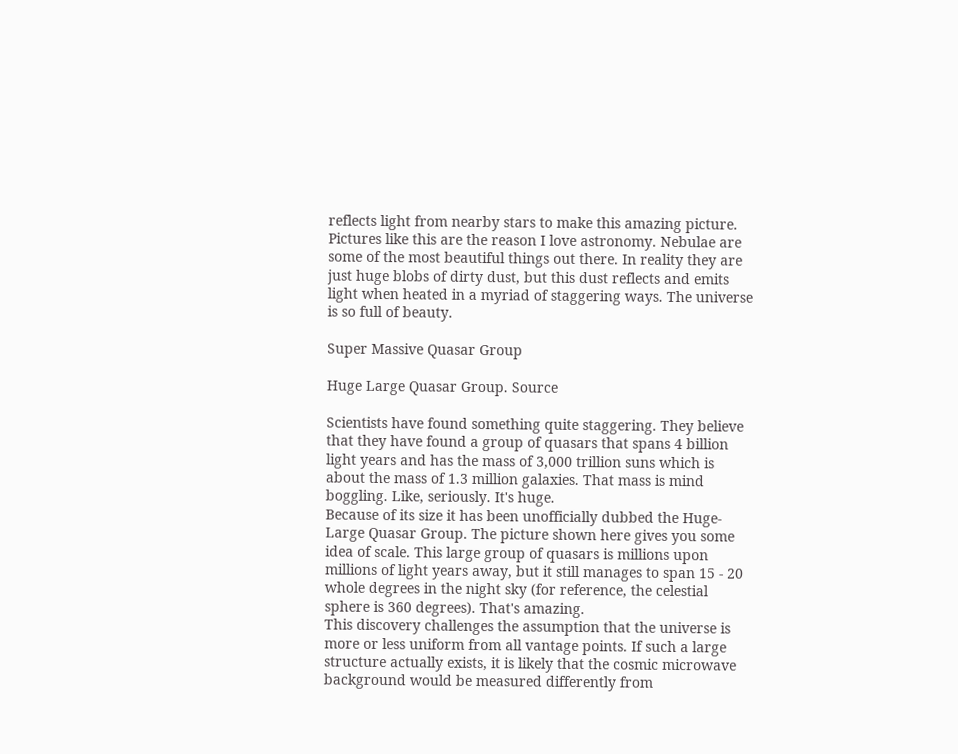reflects light from nearby stars to make this amazing picture.
Pictures like this are the reason I love astronomy. Nebulae are some of the most beautiful things out there. In reality they are just huge blobs of dirty dust, but this dust reflects and emits light when heated in a myriad of staggering ways. The universe is so full of beauty.

Super Massive Quasar Group

Huge Large Quasar Group. Source

Scientists have found something quite staggering. They believe that they have found a group of quasars that spans 4 billion light years and has the mass of 3,000 trillion suns which is about the mass of 1.3 million galaxies. That mass is mind boggling. Like, seriously. It's huge.
Because of its size it has been unofficially dubbed the Huge-Large Quasar Group. The picture shown here gives you some idea of scale. This large group of quasars is millions upon millions of light years away, but it still manages to span 15 - 20 whole degrees in the night sky (for reference, the celestial sphere is 360 degrees). That's amazing.
This discovery challenges the assumption that the universe is more or less uniform from all vantage points. If such a large structure actually exists, it is likely that the cosmic microwave background would be measured differently from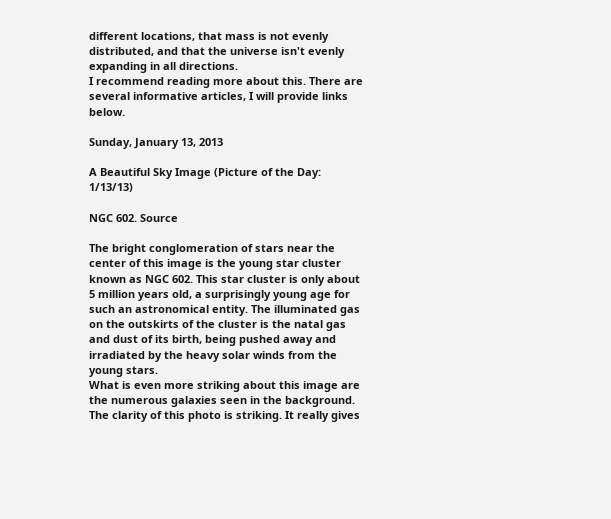different locations, that mass is not evenly distributed, and that the universe isn't evenly expanding in all directions.
I recommend reading more about this. There are several informative articles, I will provide links below.

Sunday, January 13, 2013

A Beautiful Sky Image (Picture of the Day: 1/13/13)

NGC 602. Source

The bright conglomeration of stars near the center of this image is the young star cluster known as NGC 602. This star cluster is only about 5 million years old, a surprisingly young age for such an astronomical entity. The illuminated gas on the outskirts of the cluster is the natal gas and dust of its birth, being pushed away and irradiated by the heavy solar winds from the young stars.
What is even more striking about this image are the numerous galaxies seen in the background. The clarity of this photo is striking. It really gives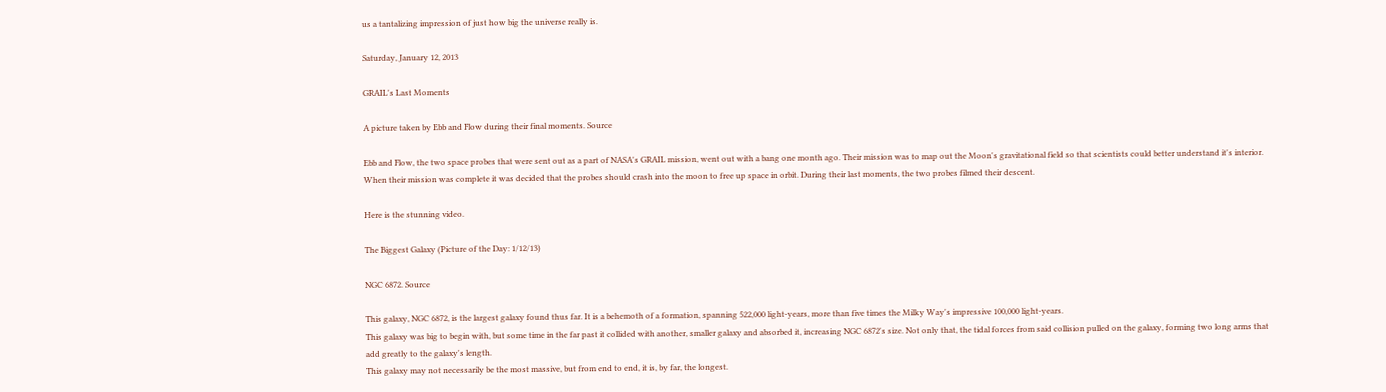us a tantalizing impression of just how big the universe really is.

Saturday, January 12, 2013

GRAIL's Last Moments

A picture taken by Ebb and Flow during their final moments. Source

Ebb and Flow, the two space probes that were sent out as a part of NASA's GRAIL mission, went out with a bang one month ago. Their mission was to map out the Moon's gravitational field so that scientists could better understand it's interior. When their mission was complete it was decided that the probes should crash into the moon to free up space in orbit. During their last moments, the two probes filmed their descent.

Here is the stunning video.

The Biggest Galaxy (Picture of the Day: 1/12/13)

NGC 6872. Source

This galaxy, NGC 6872, is the largest galaxy found thus far. It is a behemoth of a formation, spanning 522,000 light-years, more than five times the Milky Way's impressive 100,000 light-years.
This galaxy was big to begin with, but some time in the far past it collided with another, smaller galaxy and absorbed it, increasing NGC 6872's size. Not only that, the tidal forces from said collision pulled on the galaxy, forming two long arms that add greatly to the galaxy's length.
This galaxy may not necessarily be the most massive, but from end to end, it is, by far, the longest.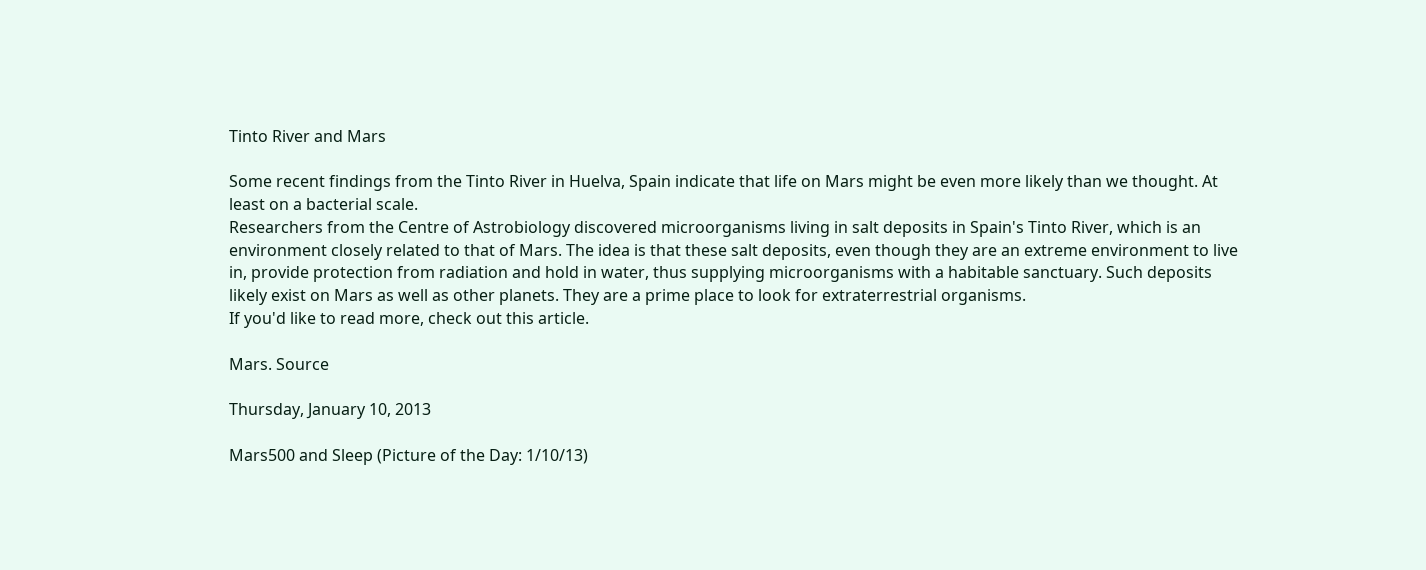Tinto River and Mars

Some recent findings from the Tinto River in Huelva, Spain indicate that life on Mars might be even more likely than we thought. At least on a bacterial scale.
Researchers from the Centre of Astrobiology discovered microorganisms living in salt deposits in Spain's Tinto River, which is an environment closely related to that of Mars. The idea is that these salt deposits, even though they are an extreme environment to live in, provide protection from radiation and hold in water, thus supplying microorganisms with a habitable sanctuary. Such deposits likely exist on Mars as well as other planets. They are a prime place to look for extraterrestrial organisms.
If you'd like to read more, check out this article.

Mars. Source

Thursday, January 10, 2013

Mars500 and Sleep (Picture of the Day: 1/10/13)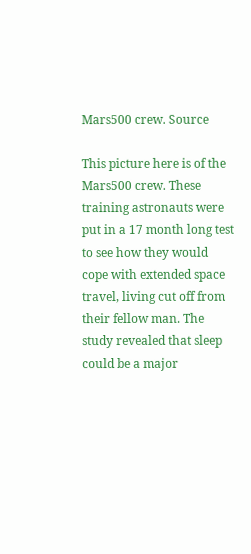Mars500 crew. Source

This picture here is of the Mars500 crew. These training astronauts were put in a 17 month long test to see how they would cope with extended space travel, living cut off from their fellow man. The study revealed that sleep could be a major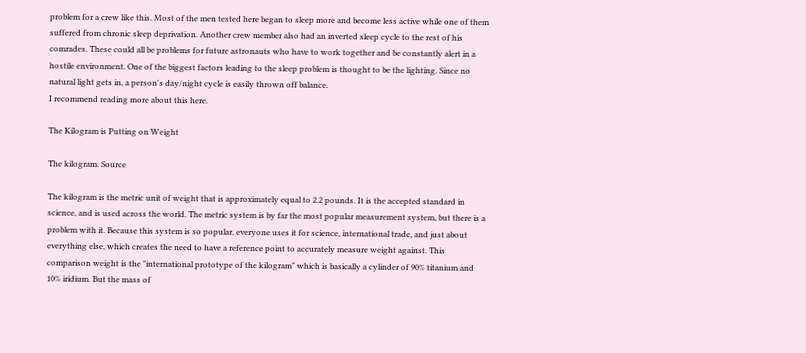problem for a crew like this. Most of the men tested here began to sleep more and become less active while one of them suffered from chronic sleep deprivation. Another crew member also had an inverted sleep cycle to the rest of his comrades. These could all be problems for future astronauts who have to work together and be constantly alert in a hostile environment. One of the biggest factors leading to the sleep problem is thought to be the lighting. Since no natural light gets in, a person's day/night cycle is easily thrown off balance.
I recommend reading more about this here.

The Kilogram is Putting on Weight

The kilogram. Source

The kilogram is the metric unit of weight that is approximately equal to 2.2 pounds. It is the accepted standard in science, and is used across the world. The metric system is by far the most popular measurement system, but there is a problem with it. Because this system is so popular, everyone uses it for science, international trade, and just about everything else, which creates the need to have a reference point to accurately measure weight against. This comparison weight is the "international prototype of the kilogram" which is basically a cylinder of 90% titanium and 10% iridium. But the mass of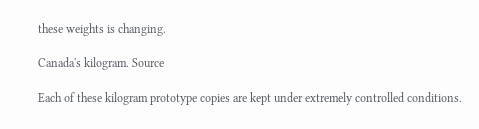these weights is changing.

Canada's kilogram. Source

Each of these kilogram prototype copies are kept under extremely controlled conditions.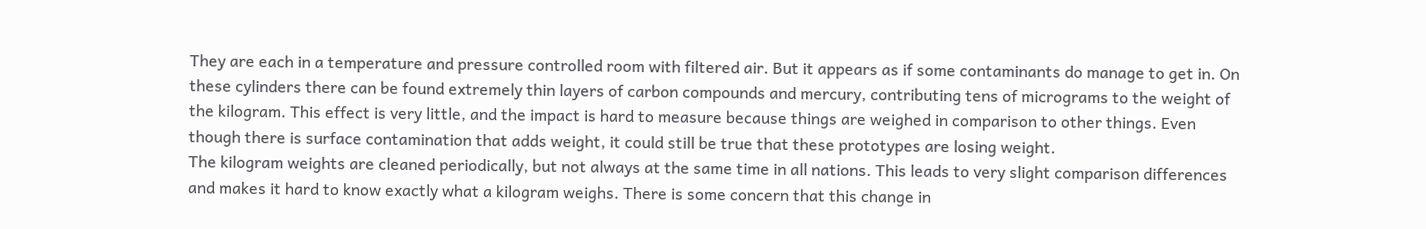They are each in a temperature and pressure controlled room with filtered air. But it appears as if some contaminants do manage to get in. On these cylinders there can be found extremely thin layers of carbon compounds and mercury, contributing tens of micrograms to the weight of the kilogram. This effect is very little, and the impact is hard to measure because things are weighed in comparison to other things. Even though there is surface contamination that adds weight, it could still be true that these prototypes are losing weight.
The kilogram weights are cleaned periodically, but not always at the same time in all nations. This leads to very slight comparison differences and makes it hard to know exactly what a kilogram weighs. There is some concern that this change in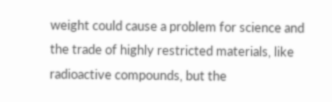weight could cause a problem for science and the trade of highly restricted materials, like radioactive compounds, but the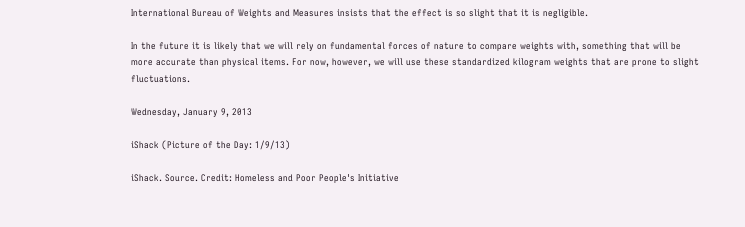International Bureau of Weights and Measures insists that the effect is so slight that it is negligible.

In the future it is likely that we will rely on fundamental forces of nature to compare weights with, something that will be more accurate than physical items. For now, however, we will use these standardized kilogram weights that are prone to slight fluctuations.

Wednesday, January 9, 2013

iShack (Picture of the Day: 1/9/13)

iShack. Source. Credit: Homeless and Poor People's Initiative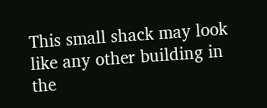This small shack may look like any other building in the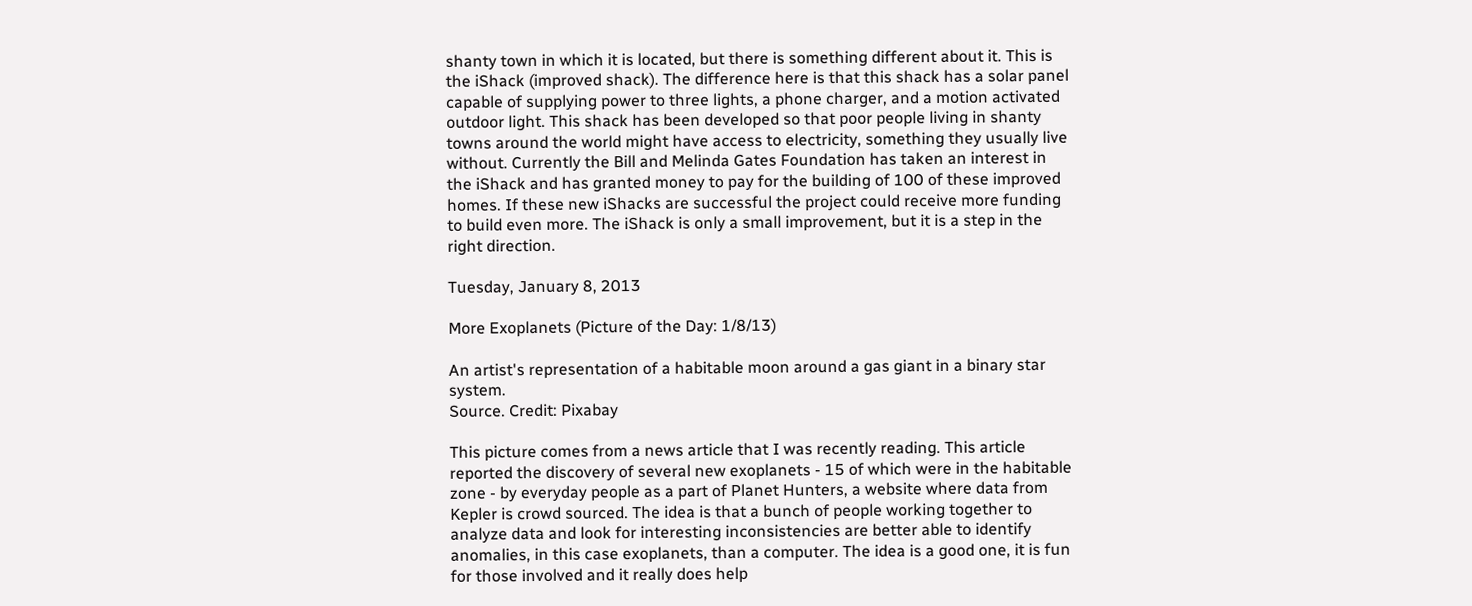shanty town in which it is located, but there is something different about it. This is the iShack (improved shack). The difference here is that this shack has a solar panel capable of supplying power to three lights, a phone charger, and a motion activated outdoor light. This shack has been developed so that poor people living in shanty towns around the world might have access to electricity, something they usually live without. Currently the Bill and Melinda Gates Foundation has taken an interest in the iShack and has granted money to pay for the building of 100 of these improved homes. If these new iShacks are successful the project could receive more funding to build even more. The iShack is only a small improvement, but it is a step in the right direction.

Tuesday, January 8, 2013

More Exoplanets (Picture of the Day: 1/8/13)

An artist's representation of a habitable moon around a gas giant in a binary star system.
Source. Credit: Pixabay

This picture comes from a news article that I was recently reading. This article reported the discovery of several new exoplanets - 15 of which were in the habitable zone - by everyday people as a part of Planet Hunters, a website where data from Kepler is crowd sourced. The idea is that a bunch of people working together to analyze data and look for interesting inconsistencies are better able to identify anomalies, in this case exoplanets, than a computer. The idea is a good one, it is fun for those involved and it really does help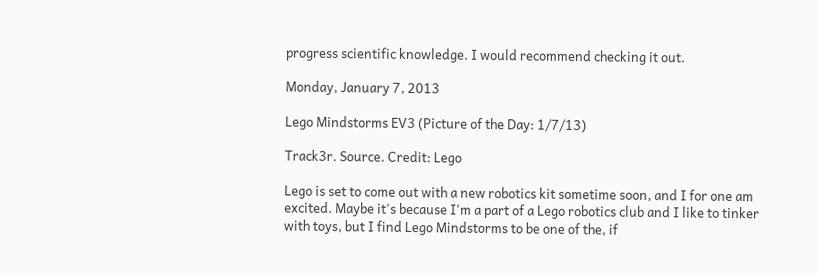progress scientific knowledge. I would recommend checking it out.

Monday, January 7, 2013

Lego Mindstorms EV3 (Picture of the Day: 1/7/13)

Track3r. Source. Credit: Lego

Lego is set to come out with a new robotics kit sometime soon, and I for one am excited. Maybe it's because I'm a part of a Lego robotics club and I like to tinker with toys, but I find Lego Mindstorms to be one of the, if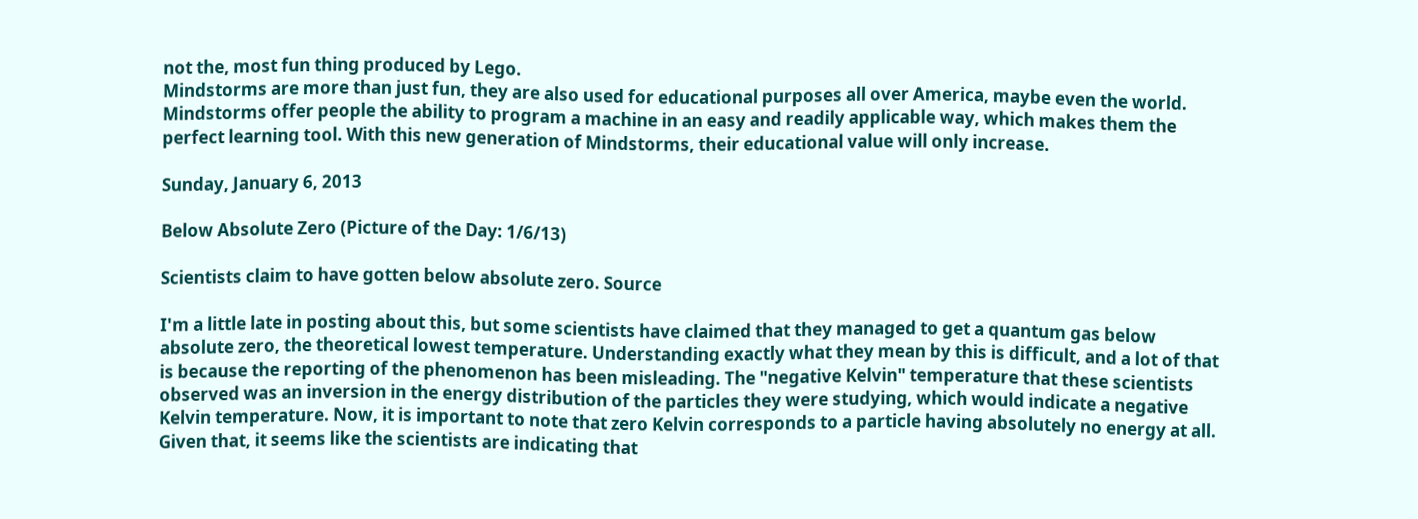not the, most fun thing produced by Lego.
Mindstorms are more than just fun, they are also used for educational purposes all over America, maybe even the world. Mindstorms offer people the ability to program a machine in an easy and readily applicable way, which makes them the perfect learning tool. With this new generation of Mindstorms, their educational value will only increase.

Sunday, January 6, 2013

Below Absolute Zero (Picture of the Day: 1/6/13)

Scientists claim to have gotten below absolute zero. Source

I'm a little late in posting about this, but some scientists have claimed that they managed to get a quantum gas below absolute zero, the theoretical lowest temperature. Understanding exactly what they mean by this is difficult, and a lot of that is because the reporting of the phenomenon has been misleading. The "negative Kelvin" temperature that these scientists observed was an inversion in the energy distribution of the particles they were studying, which would indicate a negative Kelvin temperature. Now, it is important to note that zero Kelvin corresponds to a particle having absolutely no energy at all. Given that, it seems like the scientists are indicating that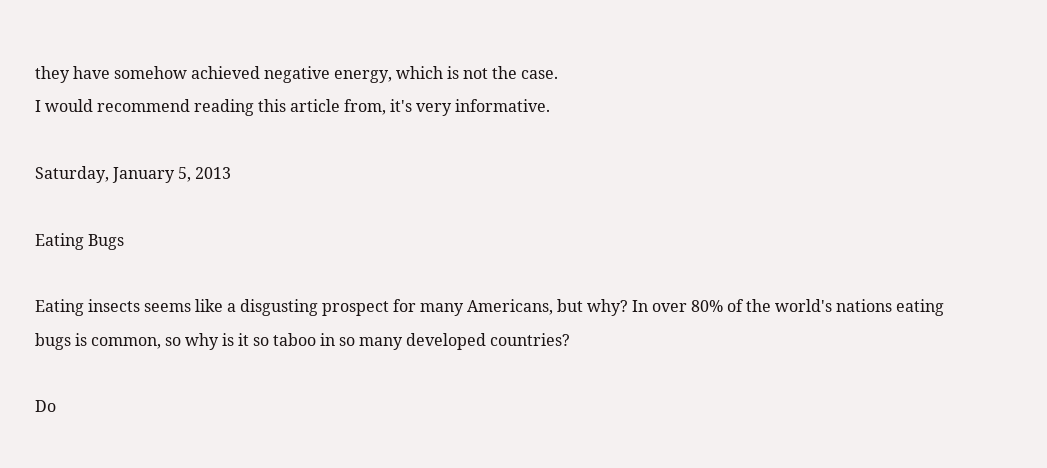they have somehow achieved negative energy, which is not the case.
I would recommend reading this article from, it's very informative.

Saturday, January 5, 2013

Eating Bugs

Eating insects seems like a disgusting prospect for many Americans, but why? In over 80% of the world's nations eating bugs is common, so why is it so taboo in so many developed countries?

Do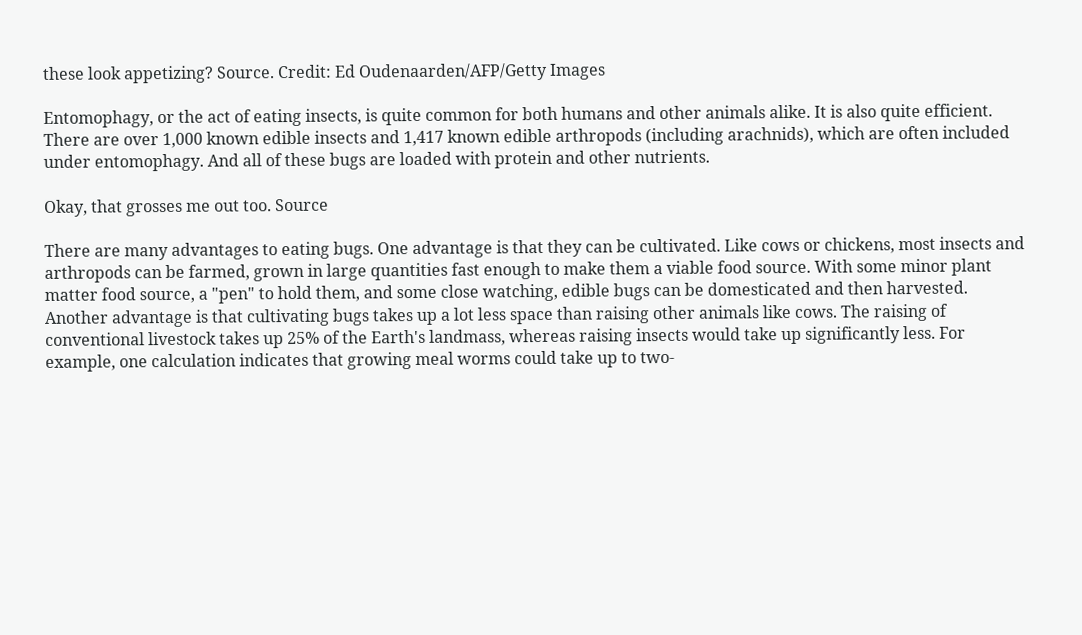these look appetizing? Source. Credit: Ed Oudenaarden/AFP/Getty Images

Entomophagy, or the act of eating insects, is quite common for both humans and other animals alike. It is also quite efficient. There are over 1,000 known edible insects and 1,417 known edible arthropods (including arachnids), which are often included under entomophagy. And all of these bugs are loaded with protein and other nutrients.

Okay, that grosses me out too. Source

There are many advantages to eating bugs. One advantage is that they can be cultivated. Like cows or chickens, most insects and arthropods can be farmed, grown in large quantities fast enough to make them a viable food source. With some minor plant matter food source, a "pen" to hold them, and some close watching, edible bugs can be domesticated and then harvested.
Another advantage is that cultivating bugs takes up a lot less space than raising other animals like cows. The raising of conventional livestock takes up 25% of the Earth's landmass, whereas raising insects would take up significantly less. For example, one calculation indicates that growing meal worms could take up to two-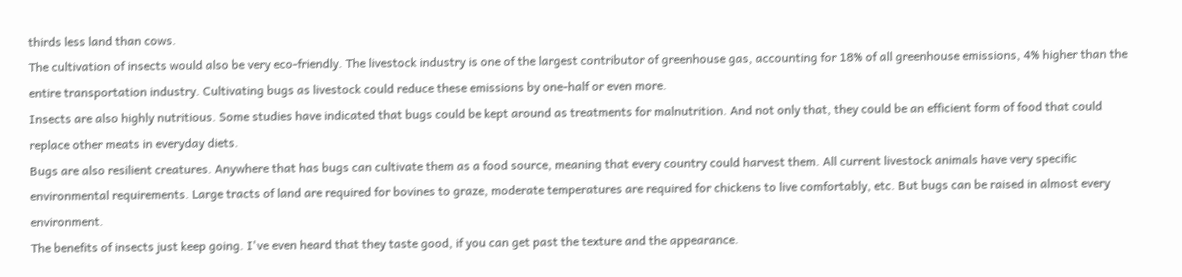thirds less land than cows.
The cultivation of insects would also be very eco-friendly. The livestock industry is one of the largest contributor of greenhouse gas, accounting for 18% of all greenhouse emissions, 4% higher than the entire transportation industry. Cultivating bugs as livestock could reduce these emissions by one-half or even more.
Insects are also highly nutritious. Some studies have indicated that bugs could be kept around as treatments for malnutrition. And not only that, they could be an efficient form of food that could replace other meats in everyday diets.
Bugs are also resilient creatures. Anywhere that has bugs can cultivate them as a food source, meaning that every country could harvest them. All current livestock animals have very specific environmental requirements. Large tracts of land are required for bovines to graze, moderate temperatures are required for chickens to live comfortably, etc. But bugs can be raised in almost every environment.
The benefits of insects just keep going. I've even heard that they taste good, if you can get past the texture and the appearance.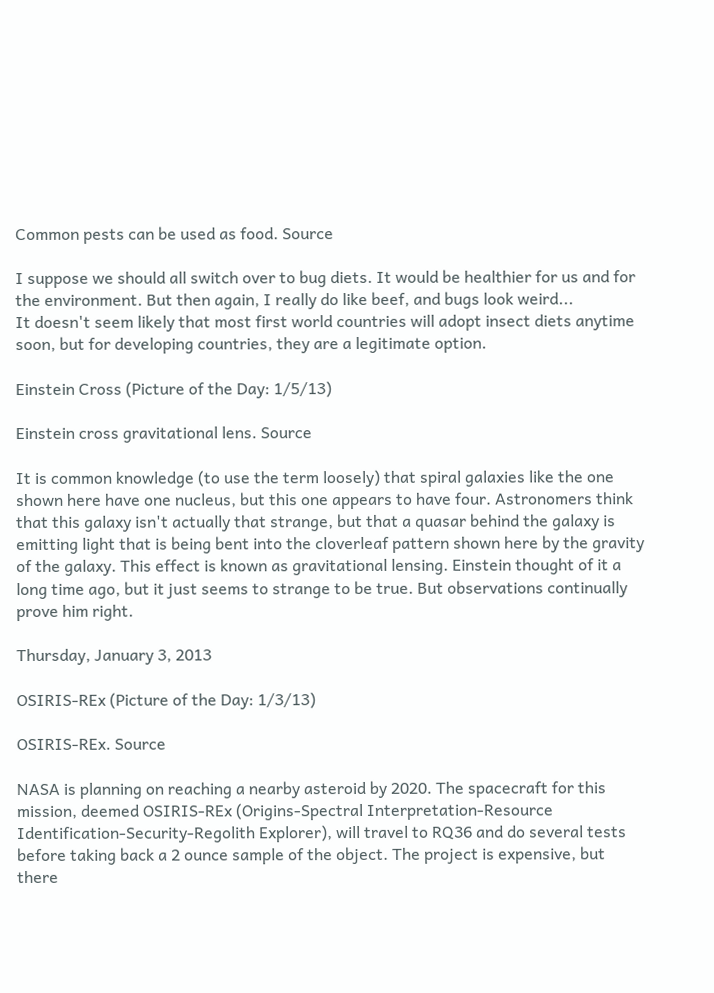Common pests can be used as food. Source

I suppose we should all switch over to bug diets. It would be healthier for us and for the environment. But then again, I really do like beef, and bugs look weird...
It doesn't seem likely that most first world countries will adopt insect diets anytime soon, but for developing countries, they are a legitimate option.

Einstein Cross (Picture of the Day: 1/5/13)

Einstein cross gravitational lens. Source

It is common knowledge (to use the term loosely) that spiral galaxies like the one shown here have one nucleus, but this one appears to have four. Astronomers think that this galaxy isn't actually that strange, but that a quasar behind the galaxy is emitting light that is being bent into the cloverleaf pattern shown here by the gravity of the galaxy. This effect is known as gravitational lensing. Einstein thought of it a long time ago, but it just seems to strange to be true. But observations continually prove him right.

Thursday, January 3, 2013

OSIRIS-REx (Picture of the Day: 1/3/13)

OSIRIS-REx. Source

NASA is planning on reaching a nearby asteroid by 2020. The spacecraft for this mission, deemed OSIRIS-REx (Origins-Spectral Interpretation-Resource Identification-Security-Regolith Explorer), will travel to RQ36 and do several tests before taking back a 2 ounce sample of the object. The project is expensive, but there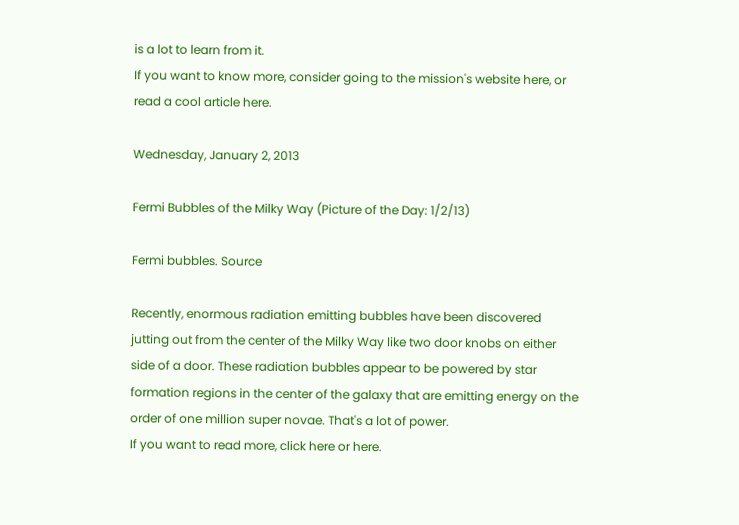is a lot to learn from it.
If you want to know more, consider going to the mission's website here, or read a cool article here.

Wednesday, January 2, 2013

Fermi Bubbles of the Milky Way (Picture of the Day: 1/2/13)

Fermi bubbles. Source

Recently, enormous radiation emitting bubbles have been discovered jutting out from the center of the Milky Way like two door knobs on either side of a door. These radiation bubbles appear to be powered by star formation regions in the center of the galaxy that are emitting energy on the order of one million super novae. That's a lot of power.
If you want to read more, click here or here.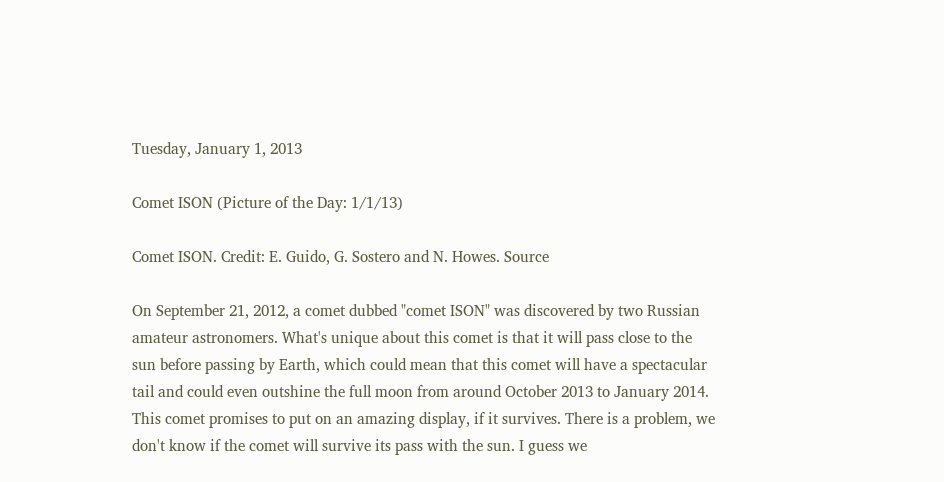Tuesday, January 1, 2013

Comet ISON (Picture of the Day: 1/1/13)

Comet ISON. Credit: E. Guido, G. Sostero and N. Howes. Source

On September 21, 2012, a comet dubbed "comet ISON" was discovered by two Russian amateur astronomers. What's unique about this comet is that it will pass close to the sun before passing by Earth, which could mean that this comet will have a spectacular tail and could even outshine the full moon from around October 2013 to January 2014. This comet promises to put on an amazing display, if it survives. There is a problem, we don't know if the comet will survive its pass with the sun. I guess we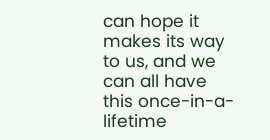can hope it makes its way to us, and we can all have this once-in-a-lifetime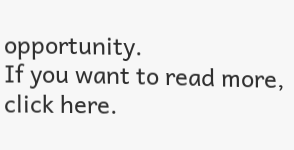opportunity.
If you want to read more, click here.